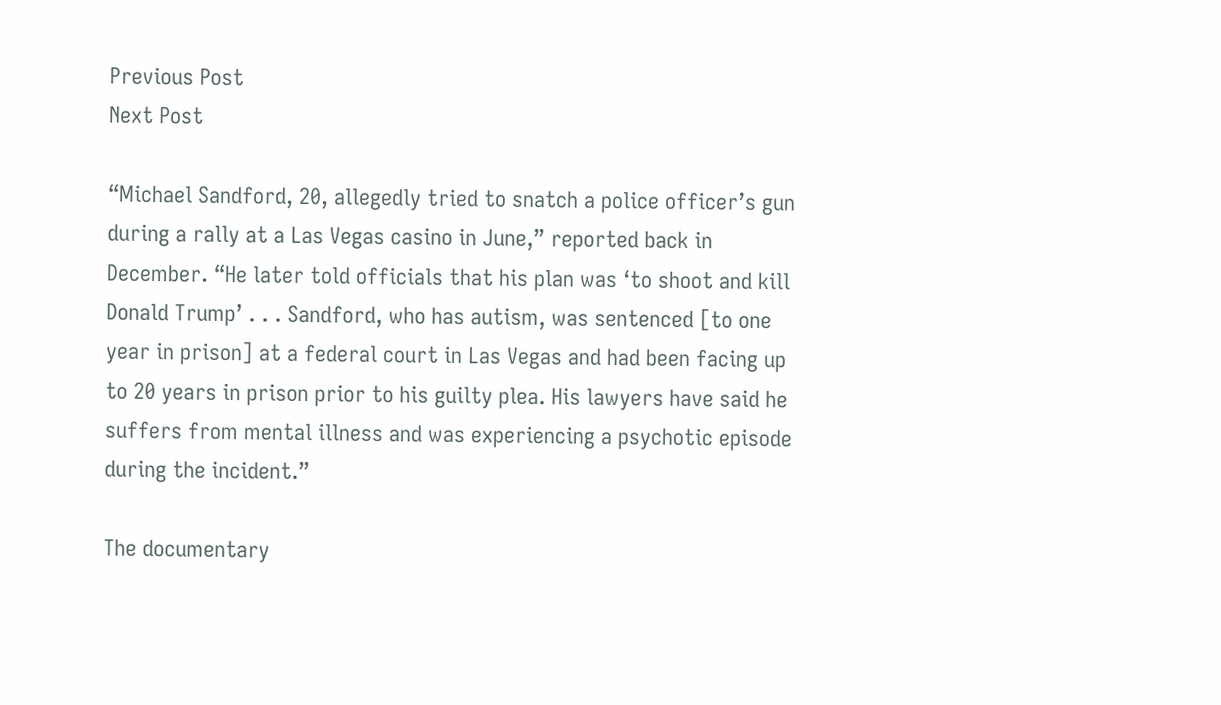Previous Post
Next Post

“Michael Sandford, 20, allegedly tried to snatch a police officer’s gun during a rally at a Las Vegas casino in June,” reported back in December. “He later told officials that his plan was ‘to shoot and kill Donald Trump’ . . . Sandford, who has autism, was sentenced [to one year in prison] at a federal court in Las Vegas and had been facing up to 20 years in prison prior to his guilty plea. His lawyers have said he suffers from mental illness and was experiencing a psychotic episode during the incident.”

The documentary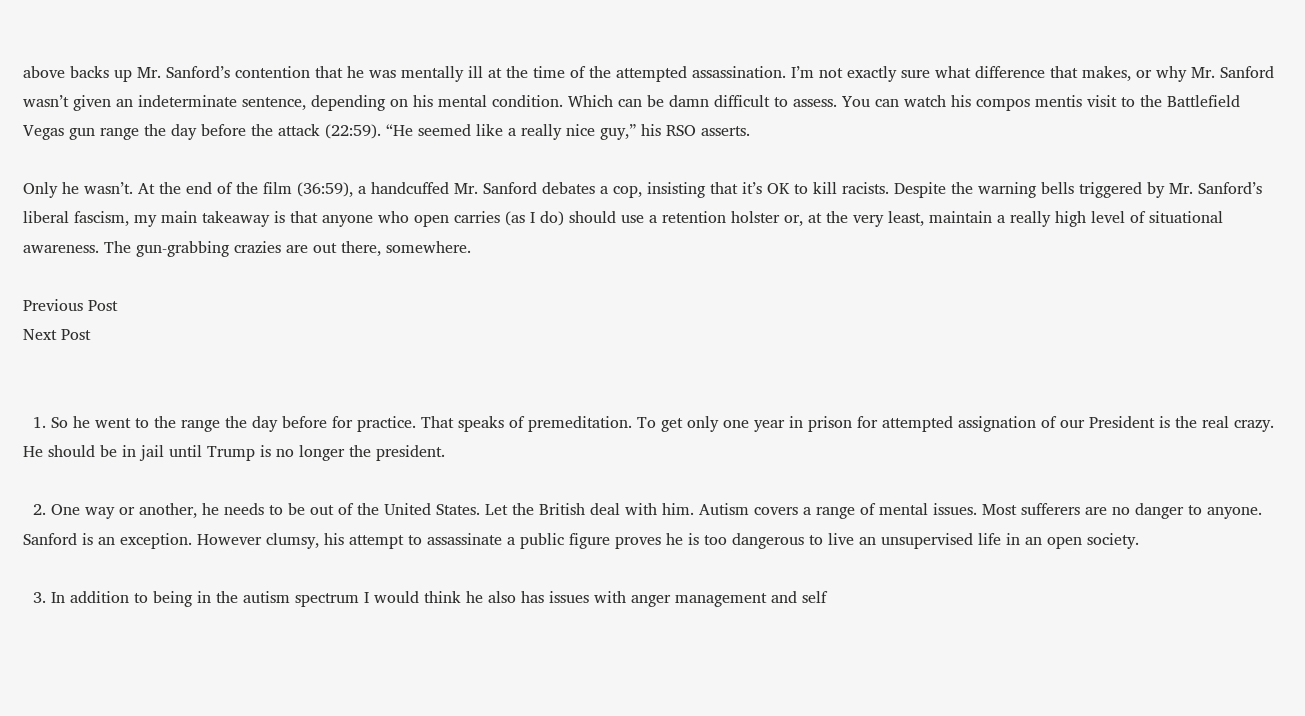above backs up Mr. Sanford’s contention that he was mentally ill at the time of the attempted assassination. I’m not exactly sure what difference that makes, or why Mr. Sanford wasn’t given an indeterminate sentence, depending on his mental condition. Which can be damn difficult to assess. You can watch his compos mentis visit to the Battlefield Vegas gun range the day before the attack (22:59). “He seemed like a really nice guy,” his RSO asserts.

Only he wasn’t. At the end of the film (36:59), a handcuffed Mr. Sanford debates a cop, insisting that it’s OK to kill racists. Despite the warning bells triggered by Mr. Sanford’s liberal fascism, my main takeaway is that anyone who open carries (as I do) should use a retention holster or, at the very least, maintain a really high level of situational awareness. The gun-grabbing crazies are out there, somewhere.

Previous Post
Next Post


  1. So he went to the range the day before for practice. That speaks of premeditation. To get only one year in prison for attempted assignation of our President is the real crazy. He should be in jail until Trump is no longer the president.

  2. One way or another, he needs to be out of the United States. Let the British deal with him. Autism covers a range of mental issues. Most sufferers are no danger to anyone. Sanford is an exception. However clumsy, his attempt to assassinate a public figure proves he is too dangerous to live an unsupervised life in an open society.

  3. In addition to being in the autism spectrum I would think he also has issues with anger management and self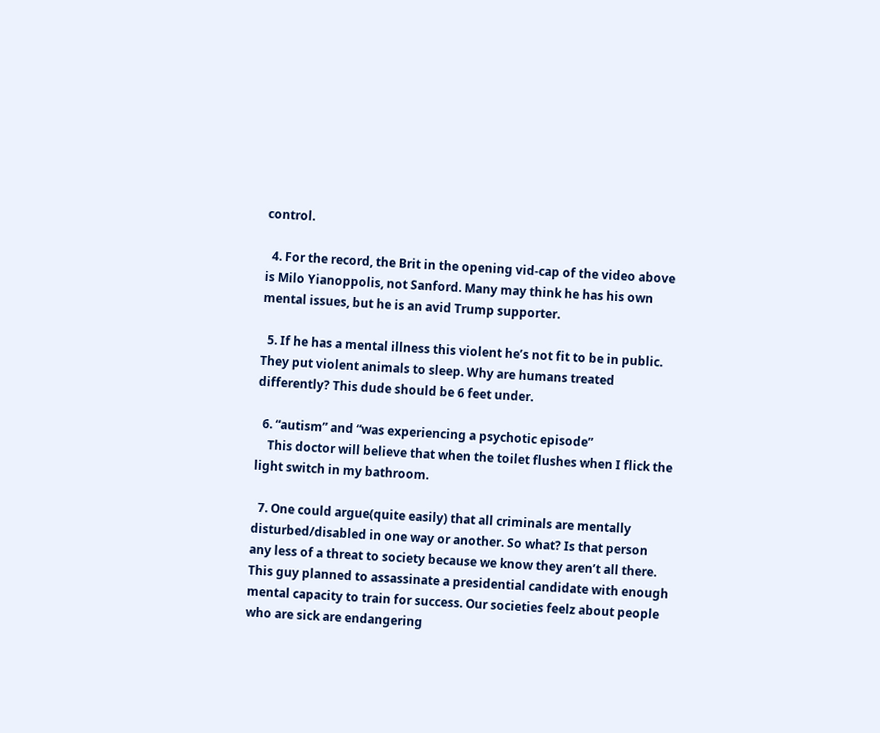control.

  4. For the record, the Brit in the opening vid-cap of the video above is Milo Yianoppolis, not Sanford. Many may think he has his own mental issues, but he is an avid Trump supporter.

  5. If he has a mental illness this violent he’s not fit to be in public. They put violent animals to sleep. Why are humans treated differently? This dude should be 6 feet under.

  6. “autism” and “was experiencing a psychotic episode”
    This doctor will believe that when the toilet flushes when I flick the light switch in my bathroom.

  7. One could argue(quite easily) that all criminals are mentally disturbed/disabled in one way or another. So what? Is that person any less of a threat to society because we know they aren’t all there. This guy planned to assassinate a presidential candidate with enough mental capacity to train for success. Our societies feelz about people who are sick are endangering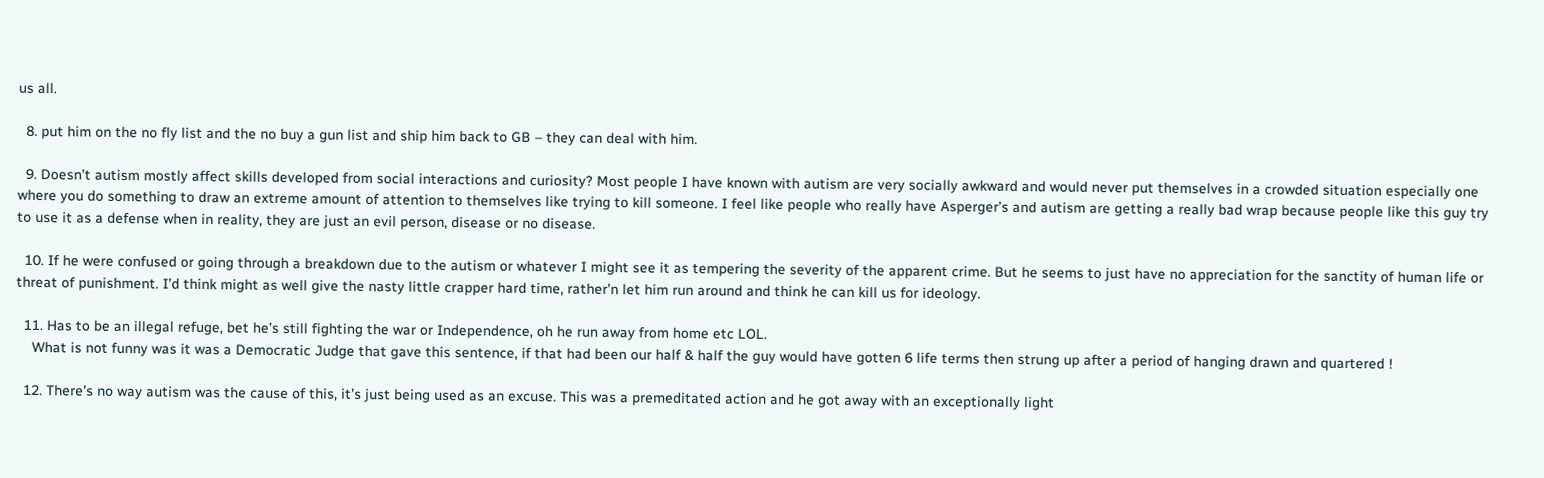us all.

  8. put him on the no fly list and the no buy a gun list and ship him back to GB – they can deal with him.

  9. Doesn’t autism mostly affect skills developed from social interactions and curiosity? Most people I have known with autism are very socially awkward and would never put themselves in a crowded situation especially one where you do something to draw an extreme amount of attention to themselves like trying to kill someone. I feel like people who really have Asperger’s and autism are getting a really bad wrap because people like this guy try to use it as a defense when in reality, they are just an evil person, disease or no disease.

  10. If he were confused or going through a breakdown due to the autism or whatever I might see it as tempering the severity of the apparent crime. But he seems to just have no appreciation for the sanctity of human life or threat of punishment. I’d think might as well give the nasty little crapper hard time, rather’n let him run around and think he can kill us for ideology.

  11. Has to be an illegal refuge, bet he’s still fighting the war or Independence, oh he run away from home etc LOL.
    What is not funny was it was a Democratic Judge that gave this sentence, if that had been our half & half the guy would have gotten 6 life terms then strung up after a period of hanging drawn and quartered !

  12. There’s no way autism was the cause of this, it’s just being used as an excuse. This was a premeditated action and he got away with an exceptionally light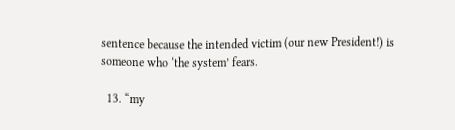sentence because the intended victim (our new President!) is someone who ‘the system’ fears.

  13. “my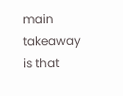main takeaway is that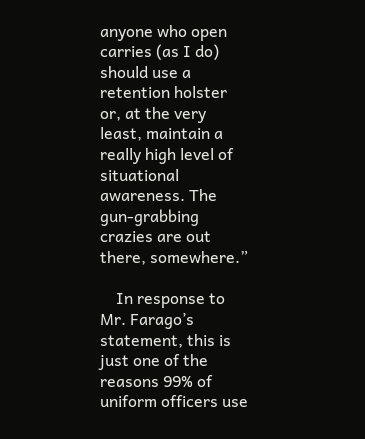anyone who open carries (as I do) should use a retention holster or, at the very least, maintain a really high level of situational awareness. The gun-grabbing crazies are out there, somewhere.”

    In response to Mr. Farago’s statement, this is just one of the reasons 99% of uniform officers use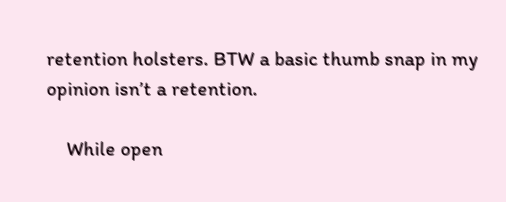retention holsters. BTW a basic thumb snap in my opinion isn’t a retention.

    While open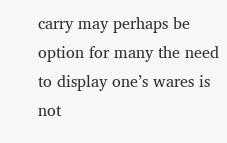carry may perhaps be option for many the need to display one’s wares is not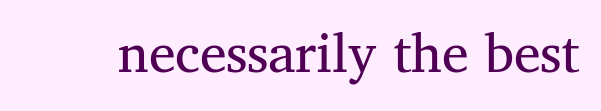necessarily the best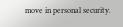move in personal security.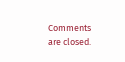Comments are closed.